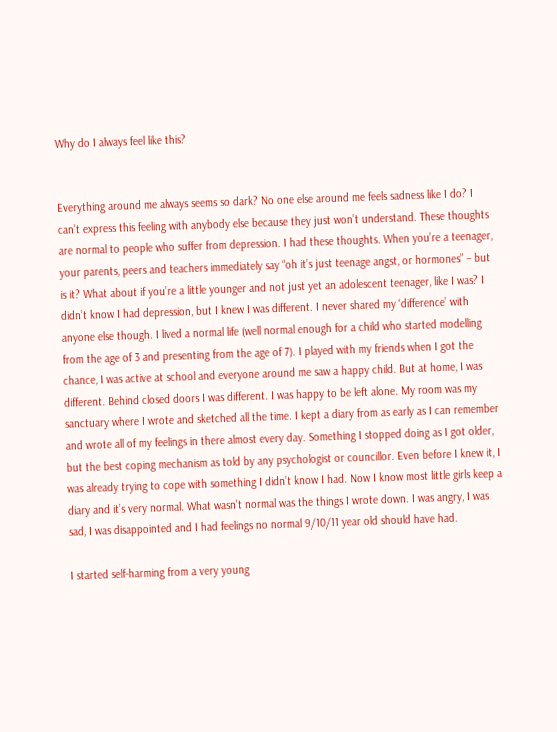Why do I always feel like this?


Everything around me always seems so dark? No one else around me feels sadness like I do? I can’t express this feeling with anybody else because they just won’t understand. These thoughts are normal to people who suffer from depression. I had these thoughts. When you’re a teenager, your parents, peers and teachers immediately say “oh it’s just teenage angst, or hormones” – but is it? What about if you’re a little younger and not just yet an adolescent teenager, like I was? I didn’t know I had depression, but I knew I was different. I never shared my ‘difference’ with anyone else though. I lived a normal life (well normal enough for a child who started modelling from the age of 3 and presenting from the age of 7). I played with my friends when I got the chance, I was active at school and everyone around me saw a happy child. But at home, I was different. Behind closed doors I was different. I was happy to be left alone. My room was my sanctuary where I wrote and sketched all the time. I kept a diary from as early as I can remember and wrote all of my feelings in there almost every day. Something I stopped doing as I got older, but the best coping mechanism as told by any psychologist or councillor. Even before I knew it, I was already trying to cope with something I didn’t know I had. Now I know most little girls keep a diary and it’s very normal. What wasn’t normal was the things I wrote down. I was angry, I was sad, I was disappointed and I had feelings no normal 9/10/11 year old should have had.

I started self-harming from a very young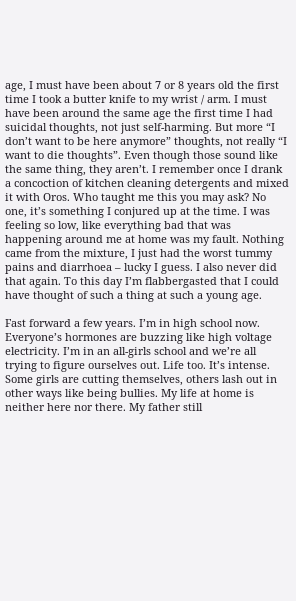age, I must have been about 7 or 8 years old the first time I took a butter knife to my wrist / arm. I must have been around the same age the first time I had suicidal thoughts, not just self-harming. But more “I don’t want to be here anymore” thoughts, not really “I want to die thoughts”. Even though those sound like the same thing, they aren’t. I remember once I drank a concoction of kitchen cleaning detergents and mixed it with Oros. Who taught me this you may ask? No one, it’s something I conjured up at the time. I was feeling so low, like everything bad that was happening around me at home was my fault. Nothing came from the mixture, I just had the worst tummy pains and diarrhoea – lucky I guess. I also never did that again. To this day I’m flabbergasted that I could have thought of such a thing at such a young age.

Fast forward a few years. I’m in high school now. Everyone’s hormones are buzzing like high voltage electricity. I’m in an all-girls school and we’re all trying to figure ourselves out. Life too. It’s intense. Some girls are cutting themselves, others lash out in other ways like being bullies. My life at home is neither here nor there. My father still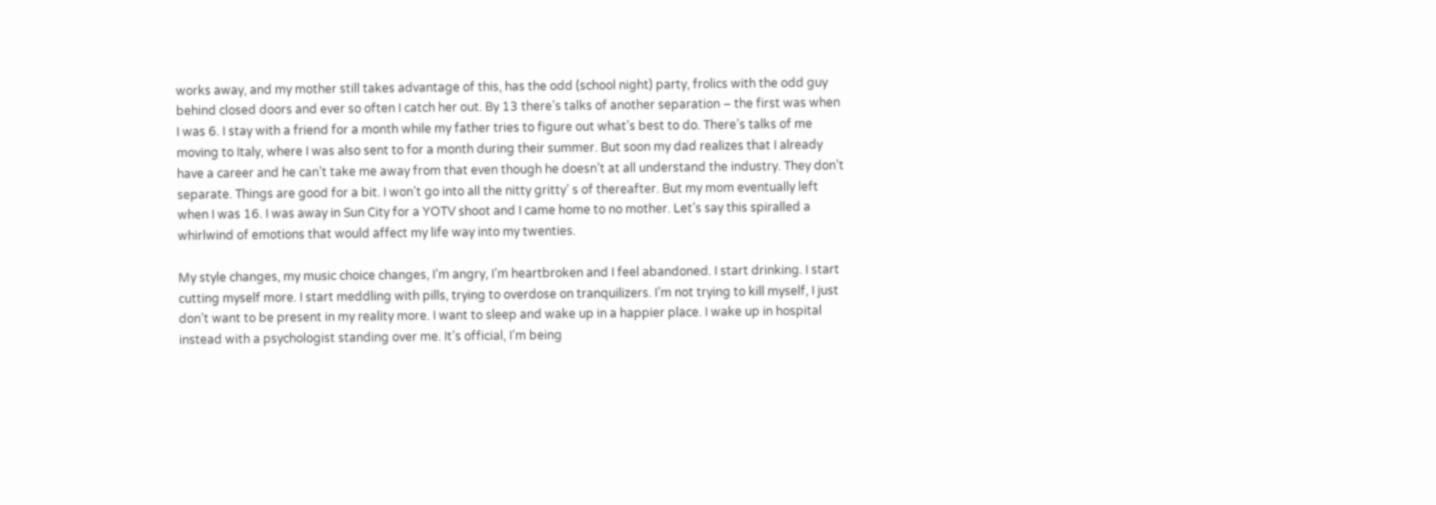works away, and my mother still takes advantage of this, has the odd (school night) party, frolics with the odd guy behind closed doors and ever so often I catch her out. By 13 there’s talks of another separation – the first was when I was 6. I stay with a friend for a month while my father tries to figure out what’s best to do. There’s talks of me moving to Italy, where I was also sent to for a month during their summer. But soon my dad realizes that I already have a career and he can’t take me away from that even though he doesn’t at all understand the industry. They don’t separate. Things are good for a bit. I won’t go into all the nitty gritty’ s of thereafter. But my mom eventually left when I was 16. I was away in Sun City for a YOTV shoot and I came home to no mother. Let’s say this spiralled a whirlwind of emotions that would affect my life way into my twenties.

My style changes, my music choice changes, I’m angry, I’m heartbroken and I feel abandoned. I start drinking. I start cutting myself more. I start meddling with pills, trying to overdose on tranquilizers. I’m not trying to kill myself, I just don’t want to be present in my reality more. I want to sleep and wake up in a happier place. I wake up in hospital instead with a psychologist standing over me. It’s official, I’m being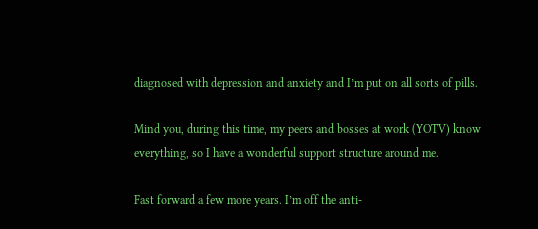diagnosed with depression and anxiety and I’m put on all sorts of pills.

Mind you, during this time, my peers and bosses at work (YOTV) know everything, so I have a wonderful support structure around me.

Fast forward a few more years. I’m off the anti-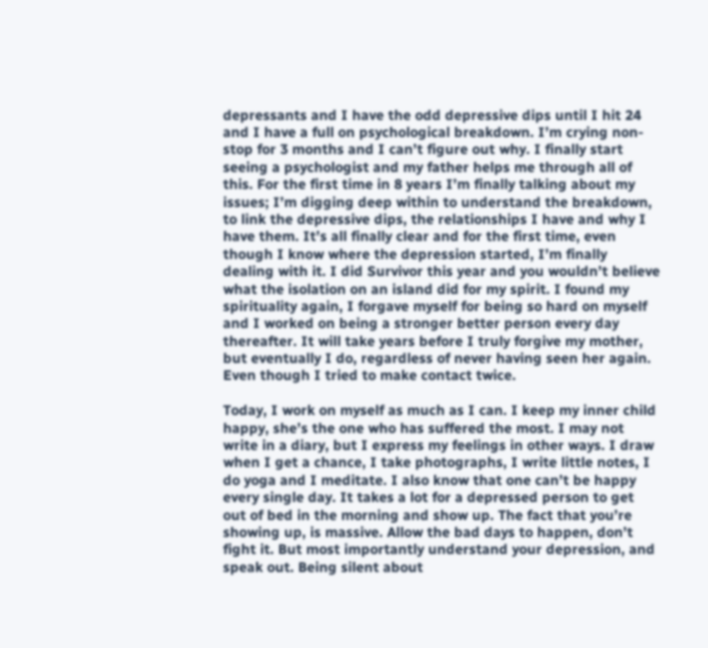depressants and I have the odd depressive dips until I hit 24 and I have a full on psychological breakdown. I’m crying non-stop for 3 months and I can’t figure out why. I finally start seeing a psychologist and my father helps me through all of this. For the first time in 8 years I’m finally talking about my issues; I’m digging deep within to understand the breakdown, to link the depressive dips, the relationships I have and why I have them. It’s all finally clear and for the first time, even though I know where the depression started, I’m finally dealing with it. I did Survivor this year and you wouldn’t believe what the isolation on an island did for my spirit. I found my spirituality again, I forgave myself for being so hard on myself and I worked on being a stronger better person every day thereafter. It will take years before I truly forgive my mother, but eventually I do, regardless of never having seen her again. Even though I tried to make contact twice.

Today, I work on myself as much as I can. I keep my inner child happy, she’s the one who has suffered the most. I may not write in a diary, but I express my feelings in other ways. I draw when I get a chance, I take photographs, I write little notes, I do yoga and I meditate. I also know that one can’t be happy every single day. It takes a lot for a depressed person to get out of bed in the morning and show up. The fact that you’re showing up, is massive. Allow the bad days to happen, don’t fight it. But most importantly understand your depression, and speak out. Being silent about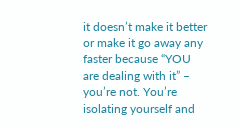it doesn’t make it better or make it go away any faster because “YOU are dealing with it” – you’re not. You’re isolating yourself and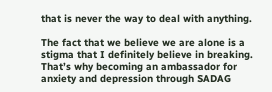that is never the way to deal with anything.

The fact that we believe we are alone is a stigma that I definitely believe in breaking. That’s why becoming an ambassador for anxiety and depression through SADAG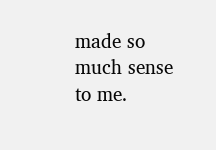made so much sense to me.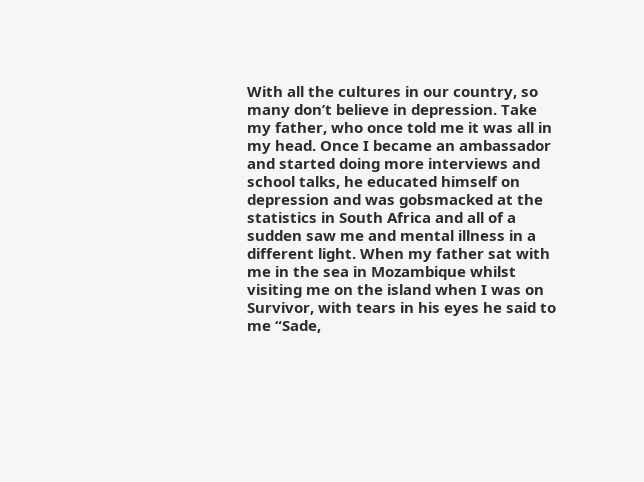With all the cultures in our country, so many don’t believe in depression. Take my father, who once told me it was all in my head. Once I became an ambassador and started doing more interviews and school talks, he educated himself on depression and was gobsmacked at the statistics in South Africa and all of a sudden saw me and mental illness in a different light. When my father sat with me in the sea in Mozambique whilst visiting me on the island when I was on Survivor, with tears in his eyes he said to me “Sade,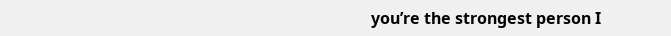you’re the strongest person I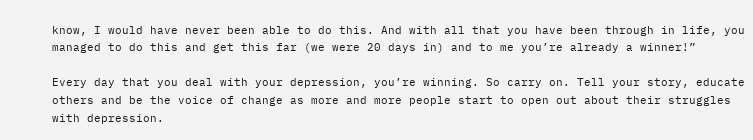know, I would have never been able to do this. And with all that you have been through in life, you managed to do this and get this far (we were 20 days in) and to me you’re already a winner!”

Every day that you deal with your depression, you’re winning. So carry on. Tell your story, educate others and be the voice of change as more and more people start to open out about their struggles with depression.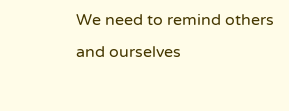We need to remind others and ourselves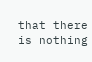that there is nothing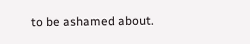to be ashamed about.